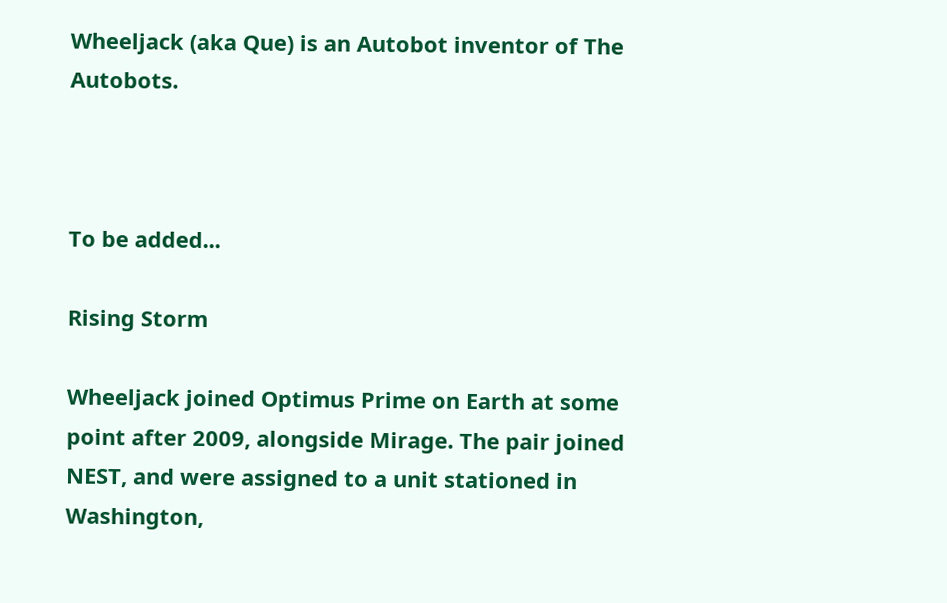Wheeljack (aka Que) is an Autobot inventor of The Autobots.



To be added...

Rising Storm

Wheeljack joined Optimus Prime on Earth at some point after 2009, alongside Mirage. The pair joined NEST, and were assigned to a unit stationed in Washington,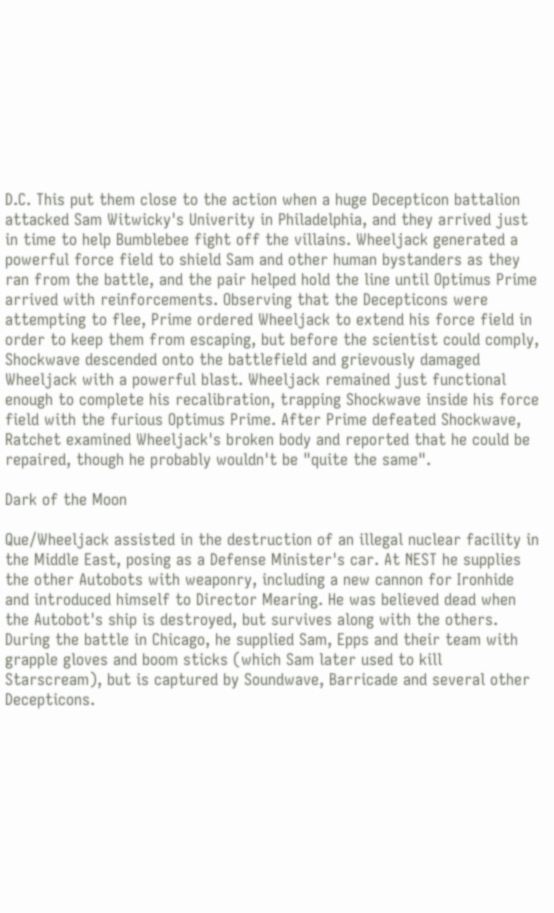D.C. This put them close to the action when a huge Decepticon battalion attacked Sam Witwicky's Univerity in Philadelphia, and they arrived just in time to help Bumblebee fight off the villains. Wheeljack generated a powerful force field to shield Sam and other human bystanders as they ran from the battle, and the pair helped hold the line until Optimus Prime arrived with reinforcements. Observing that the Decepticons were attempting to flee, Prime ordered Wheeljack to extend his force field in order to keep them from escaping, but before the scientist could comply, Shockwave descended onto the battlefield and grievously damaged Wheeljack with a powerful blast. Wheeljack remained just functional enough to complete his recalibration, trapping Shockwave inside his force field with the furious Optimus Prime. After Prime defeated Shockwave, Ratchet examined Wheeljack's broken body and reported that he could be repaired, though he probably wouldn't be "quite the same".

Dark of the Moon

Que/Wheeljack assisted in the destruction of an illegal nuclear facility in the Middle East, posing as a Defense Minister's car. At NEST he supplies the other Autobots with weaponry, including a new cannon for Ironhide and introduced himself to Director Mearing. He was believed dead when the Autobot's ship is destroyed, but survives along with the others. During the battle in Chicago, he supplied Sam, Epps and their team with grapple gloves and boom sticks (which Sam later used to kill Starscream), but is captured by Soundwave, Barricade and several other Decepticons.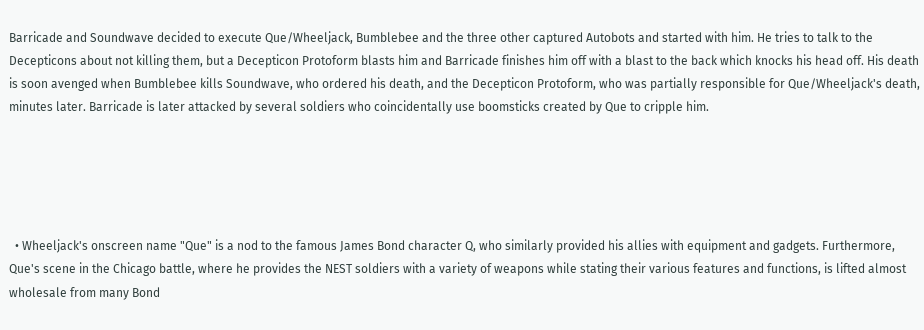Barricade and Soundwave decided to execute Que/Wheeljack, Bumblebee and the three other captured Autobots and started with him. He tries to talk to the Decepticons about not killing them, but a Decepticon Protoform blasts him and Barricade finishes him off with a blast to the back which knocks his head off. His death is soon avenged when Bumblebee kills Soundwave, who ordered his death, and the Decepticon Protoform, who was partially responsible for Que/Wheeljack's death, minutes later. Barricade is later attacked by several soldiers who coincidentally use boomsticks created by Que to cripple him.





  • Wheeljack's onscreen name "Que" is a nod to the famous James Bond character Q, who similarly provided his allies with equipment and gadgets. Furthermore, Que's scene in the Chicago battle, where he provides the NEST soldiers with a variety of weapons while stating their various features and functions, is lifted almost wholesale from many Bond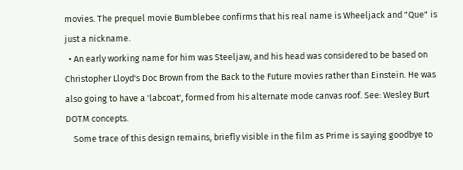movies. The prequel movie Bumblebee confirms that his real name is Wheeljack and "Que" is just a nickname.
  • An early working name for him was Steeljaw, and his head was considered to be based on Christopher Lloyd's Doc Brown from the Back to the Future movies rather than Einstein. He was also going to have a 'labcoat', formed from his alternate mode canvas roof. See: Wesley Burt DOTM concepts.
    Some trace of this design remains, briefly visible in the film as Prime is saying goodbye to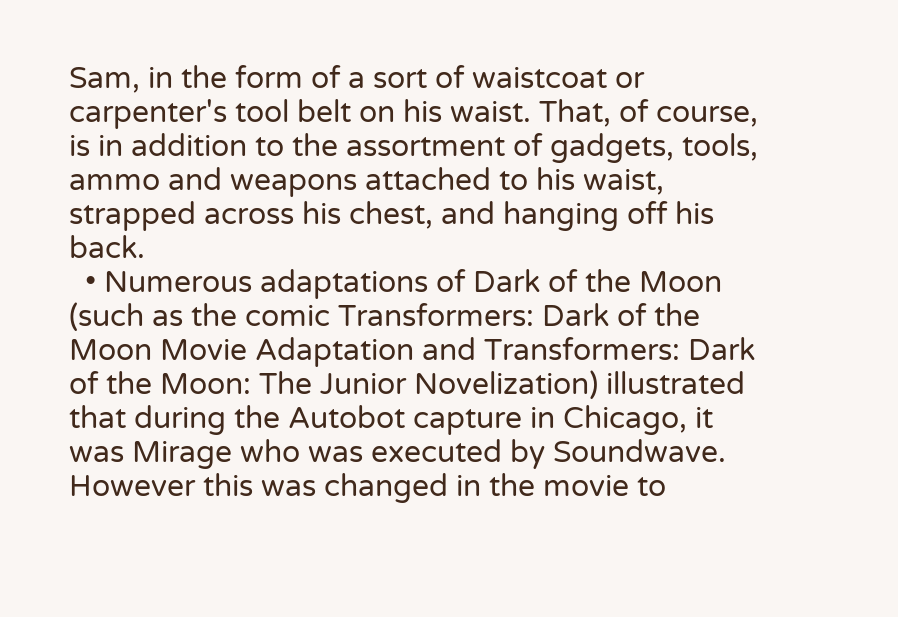Sam, in the form of a sort of waistcoat or carpenter's tool belt on his waist. That, of course, is in addition to the assortment of gadgets, tools, ammo and weapons attached to his waist, strapped across his chest, and hanging off his back.
  • Numerous adaptations of Dark of the Moon (such as the comic Transformers: Dark of the Moon Movie Adaptation and Transformers: Dark of the Moon: The Junior Novelization) illustrated that during the Autobot capture in Chicago, it was Mirage who was executed by Soundwave. However this was changed in the movie to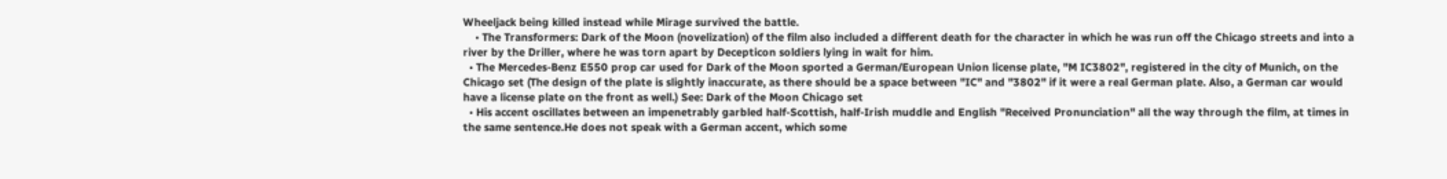Wheeljack being killed instead while Mirage survived the battle.
    • The Transformers: Dark of the Moon (novelization) of the film also included a different death for the character in which he was run off the Chicago streets and into a river by the Driller, where he was torn apart by Decepticon soldiers lying in wait for him.
  • The Mercedes-Benz E550 prop car used for Dark of the Moon sported a German/European Union license plate, "M IC3802", registered in the city of Munich, on the Chicago set (The design of the plate is slightly inaccurate, as there should be a space between "IC" and "3802" if it were a real German plate. Also, a German car would have a license plate on the front as well.) See: Dark of the Moon Chicago set
  • His accent oscillates between an impenetrably garbled half-Scottish, half-Irish muddle and English "Received Pronunciation" all the way through the film, at times in the same sentence.He does not speak with a German accent, which some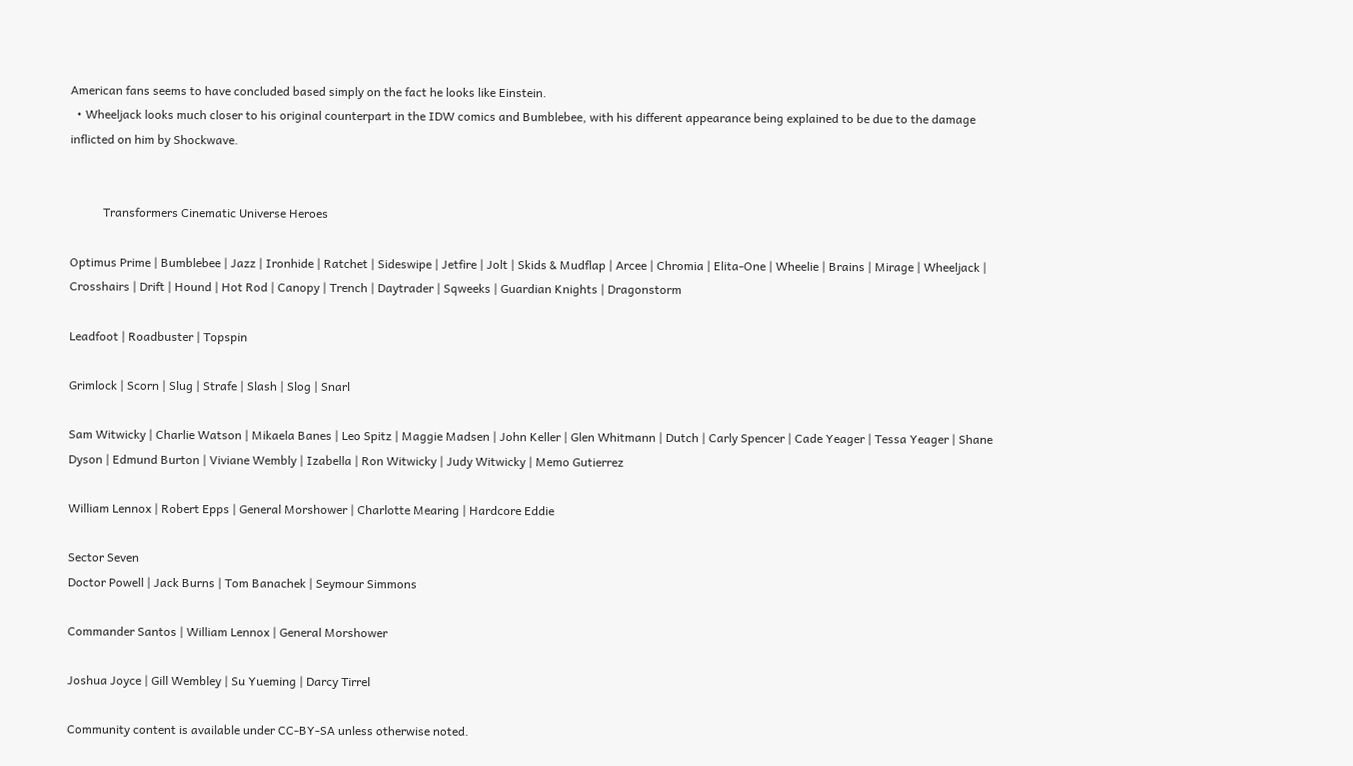American fans seems to have concluded based simply on the fact he looks like Einstein.
  • Wheeljack looks much closer to his original counterpart in the IDW comics and Bumblebee, with his different appearance being explained to be due to the damage inflicted on him by Shockwave.


           Transformers Cinematic Universe Heroes

Optimus Prime | Bumblebee | Jazz | Ironhide | Ratchet | Sideswipe | Jetfire | Jolt | Skids & Mudflap | Arcee | Chromia | Elita-One | Wheelie | Brains | Mirage | Wheeljack | Crosshairs | Drift | Hound | Hot Rod | Canopy | Trench | Daytrader | Sqweeks | Guardian Knights | Dragonstorm

Leadfoot | Roadbuster | Topspin

Grimlock | Scorn | Slug | Strafe | Slash | Slog | Snarl

Sam Witwicky | Charlie Watson | Mikaela Banes | Leo Spitz | Maggie Madsen | John Keller | Glen Whitmann | Dutch | Carly Spencer | Cade Yeager | Tessa Yeager | Shane Dyson | Edmund Burton | Viviane Wembly | Izabella | Ron Witwicky | Judy Witwicky | Memo Gutierrez

William Lennox | Robert Epps | General Morshower | Charlotte Mearing | Hardcore Eddie

Sector Seven
Doctor Powell | Jack Burns | Tom Banachek | Seymour Simmons

Commander Santos | William Lennox | General Morshower

Joshua Joyce | Gill Wembley | Su Yueming | Darcy Tirrel

Community content is available under CC-BY-SA unless otherwise noted.